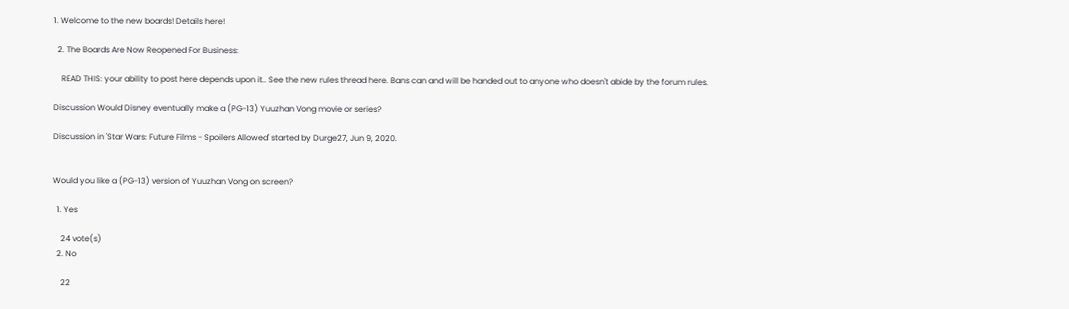1. Welcome to the new boards! Details here!

  2. The Boards Are Now Reopened For Business:

    READ THIS: your ability to post here depends upon it.. See the new rules thread here. Bans can and will be handed out to anyone who doesn't abide by the forum rules.

Discussion Would Disney eventually make a (PG-13) Yuuzhan Vong movie or series?

Discussion in 'Star Wars: Future Films - Spoilers Allowed' started by Durge27, Jun 9, 2020.


Would you like a (PG-13) version of Yuuzhan Vong on screen?

  1. Yes

    24 vote(s)
  2. No

    22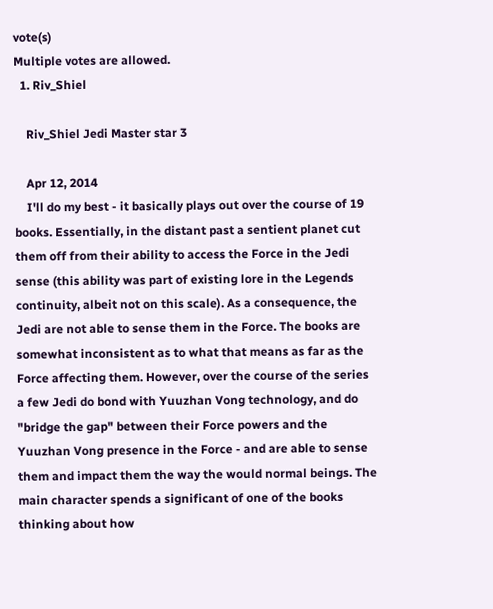vote(s)
Multiple votes are allowed.
  1. Riv_Shiel

    Riv_Shiel Jedi Master star 3

    Apr 12, 2014
    I'll do my best - it basically plays out over the course of 19 books. Essentially, in the distant past a sentient planet cut them off from their ability to access the Force in the Jedi sense (this ability was part of existing lore in the Legends continuity, albeit not on this scale). As a consequence, the Jedi are not able to sense them in the Force. The books are somewhat inconsistent as to what that means as far as the Force affecting them. However, over the course of the series a few Jedi do bond with Yuuzhan Vong technology, and do "bridge the gap" between their Force powers and the Yuuzhan Vong presence in the Force - and are able to sense them and impact them the way the would normal beings. The main character spends a significant of one of the books thinking about how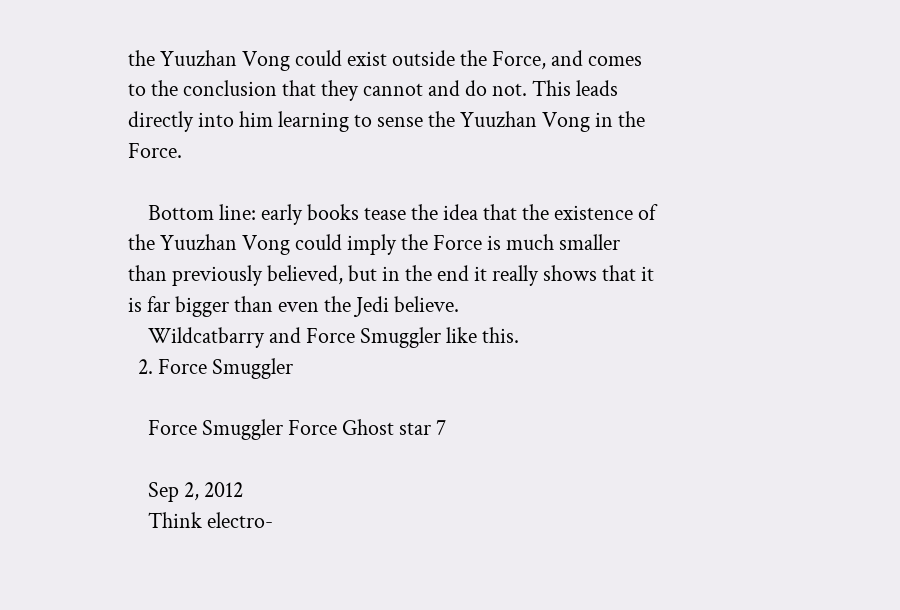the Yuuzhan Vong could exist outside the Force, and comes to the conclusion that they cannot and do not. This leads directly into him learning to sense the Yuuzhan Vong in the Force.

    Bottom line: early books tease the idea that the existence of the Yuuzhan Vong could imply the Force is much smaller than previously believed, but in the end it really shows that it is far bigger than even the Jedi believe.
    Wildcatbarry and Force Smuggler like this.
  2. Force Smuggler

    Force Smuggler Force Ghost star 7

    Sep 2, 2012
    Think electro-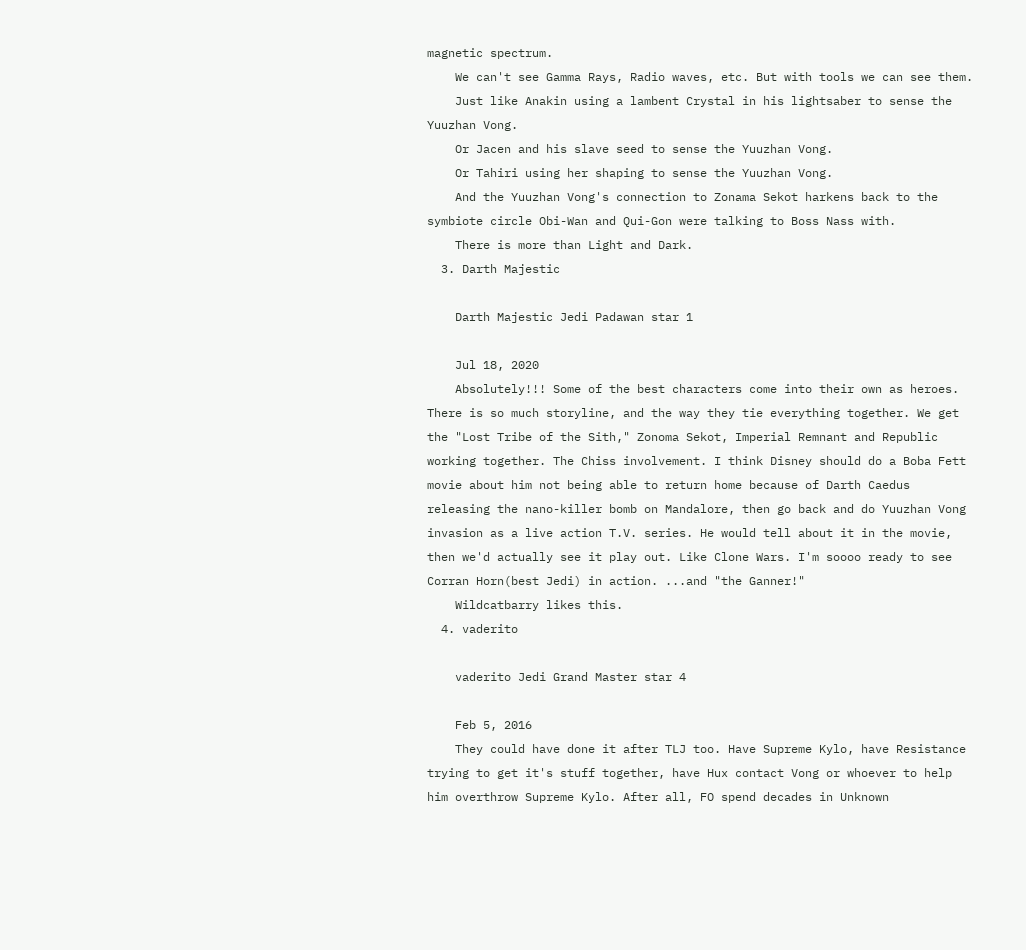magnetic spectrum.
    We can't see Gamma Rays, Radio waves, etc. But with tools we can see them.
    Just like Anakin using a lambent Crystal in his lightsaber to sense the Yuuzhan Vong.
    Or Jacen and his slave seed to sense the Yuuzhan Vong.
    Or Tahiri using her shaping to sense the Yuuzhan Vong.
    And the Yuuzhan Vong's connection to Zonama Sekot harkens back to the symbiote circle Obi-Wan and Qui-Gon were talking to Boss Nass with.
    There is more than Light and Dark.
  3. Darth Majestic

    Darth Majestic Jedi Padawan star 1

    Jul 18, 2020
    Absolutely!!! Some of the best characters come into their own as heroes. There is so much storyline, and the way they tie everything together. We get the "Lost Tribe of the Sith," Zonoma Sekot, Imperial Remnant and Republic working together. The Chiss involvement. I think Disney should do a Boba Fett movie about him not being able to return home because of Darth Caedus releasing the nano-killer bomb on Mandalore, then go back and do Yuuzhan Vong invasion as a live action T.V. series. He would tell about it in the movie, then we'd actually see it play out. Like Clone Wars. I'm soooo ready to see Corran Horn(best Jedi) in action. ...and "the Ganner!"
    Wildcatbarry likes this.
  4. vaderito

    vaderito Jedi Grand Master star 4

    Feb 5, 2016
    They could have done it after TLJ too. Have Supreme Kylo, have Resistance trying to get it's stuff together, have Hux contact Vong or whoever to help him overthrow Supreme Kylo. After all, FO spend decades in Unknown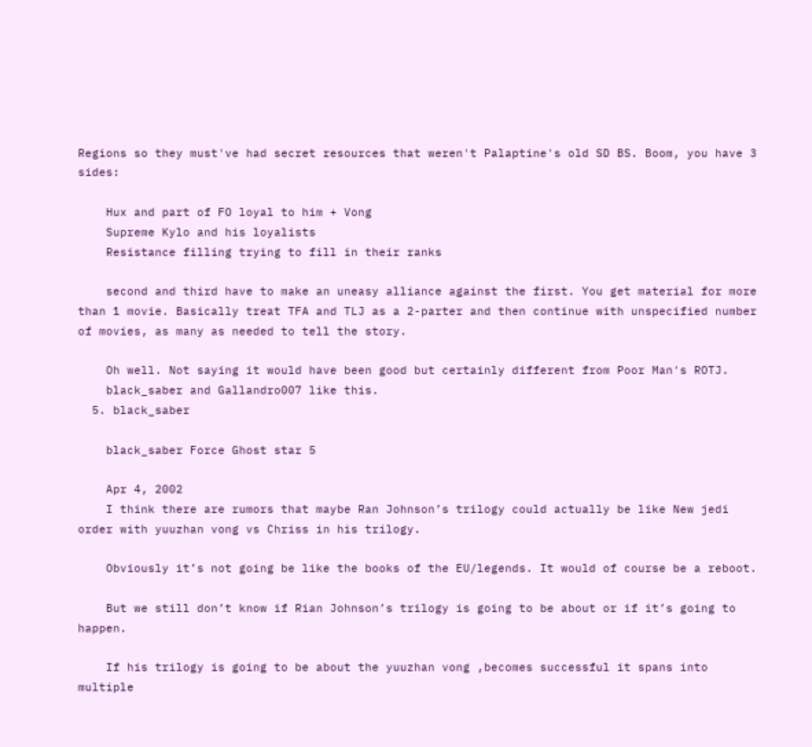Regions so they must've had secret resources that weren't Palaptine's old SD BS. Boom, you have 3 sides:

    Hux and part of FO loyal to him + Vong
    Supreme Kylo and his loyalists
    Resistance filling trying to fill in their ranks

    second and third have to make an uneasy alliance against the first. You get material for more than 1 movie. Basically treat TFA and TLJ as a 2-parter and then continue with unspecified number of movies, as many as needed to tell the story.

    Oh well. Not saying it would have been good but certainly different from Poor Man's ROTJ.
    black_saber and Gallandro007 like this.
  5. black_saber

    black_saber Force Ghost star 5

    Apr 4, 2002
    I think there are rumors that maybe Ran Johnson’s trilogy could actually be like New jedi order with yuuzhan vong vs Chriss in his trilogy.

    Obviously it’s not going be like the books of the EU/legends. It would of course be a reboot.

    But we still don’t know if Rian Johnson’s trilogy is going to be about or if it’s going to happen.

    If his trilogy is going to be about the yuuzhan vong ,becomes successful it spans into multiple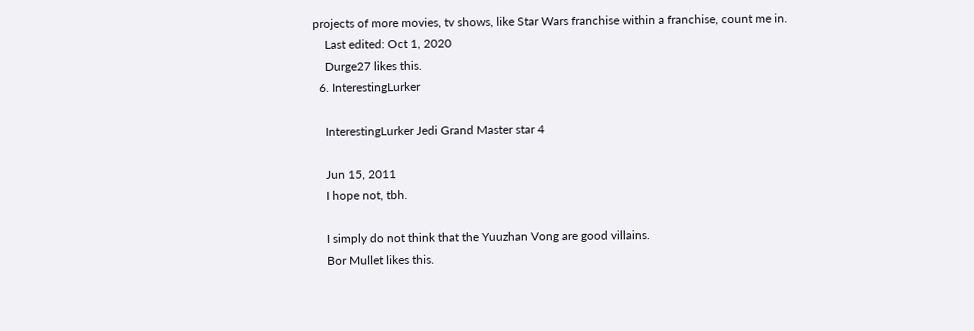projects of more movies, tv shows, like Star Wars franchise within a franchise, count me in.
    Last edited: Oct 1, 2020
    Durge27 likes this.
  6. InterestingLurker

    InterestingLurker Jedi Grand Master star 4

    Jun 15, 2011
    I hope not, tbh.

    I simply do not think that the Yuuzhan Vong are good villains.
    Bor Mullet likes this.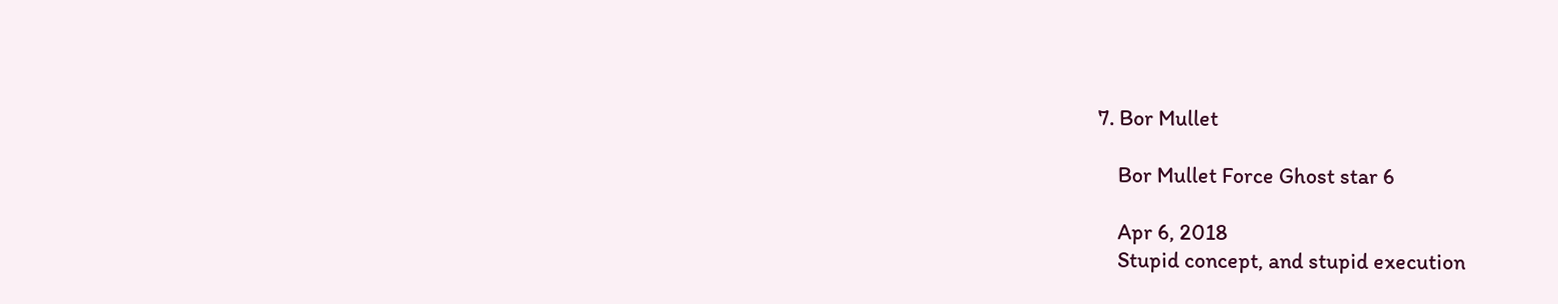7. Bor Mullet

    Bor Mullet Force Ghost star 6

    Apr 6, 2018
    Stupid concept, and stupid execution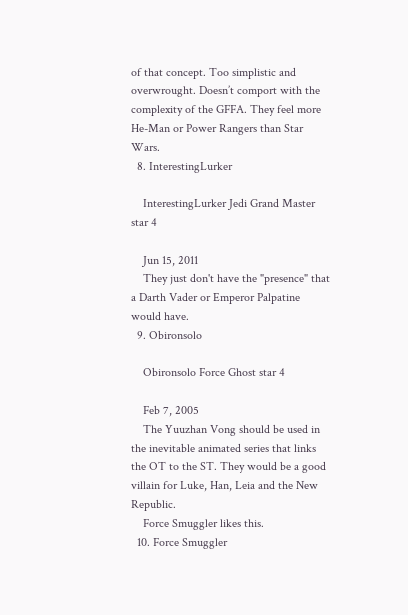of that concept. Too simplistic and overwrought. Doesn’t comport with the complexity of the GFFA. They feel more He-Man or Power Rangers than Star Wars.
  8. InterestingLurker

    InterestingLurker Jedi Grand Master star 4

    Jun 15, 2011
    They just don't have the "presence" that a Darth Vader or Emperor Palpatine would have.
  9. Obironsolo

    Obironsolo Force Ghost star 4

    Feb 7, 2005
    The Yuuzhan Vong should be used in the inevitable animated series that links the OT to the ST. They would be a good villain for Luke, Han, Leia and the New Republic.
    Force Smuggler likes this.
  10. Force Smuggler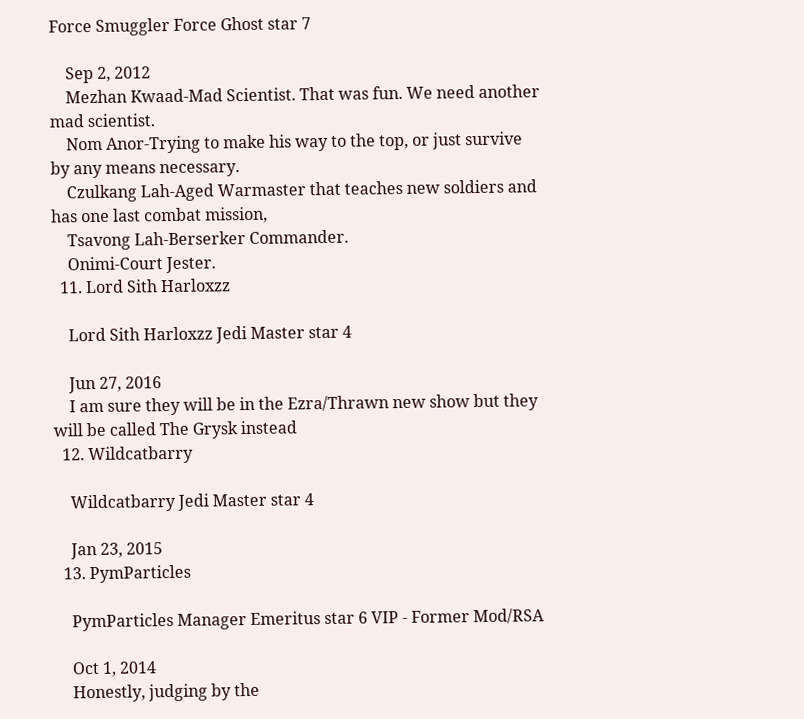Force Smuggler Force Ghost star 7

    Sep 2, 2012
    Mezhan Kwaad-Mad Scientist. That was fun. We need another mad scientist.
    Nom Anor-Trying to make his way to the top, or just survive by any means necessary.
    Czulkang Lah-Aged Warmaster that teaches new soldiers and has one last combat mission,
    Tsavong Lah-Berserker Commander.
    Onimi-Court Jester.
  11. Lord Sith Harloxzz

    Lord Sith Harloxzz Jedi Master star 4

    Jun 27, 2016
    I am sure they will be in the Ezra/Thrawn new show but they will be called The Grysk instead
  12. Wildcatbarry

    Wildcatbarry Jedi Master star 4

    Jan 23, 2015
  13. PymParticles

    PymParticles Manager Emeritus star 6 VIP - Former Mod/RSA

    Oct 1, 2014
    Honestly, judging by the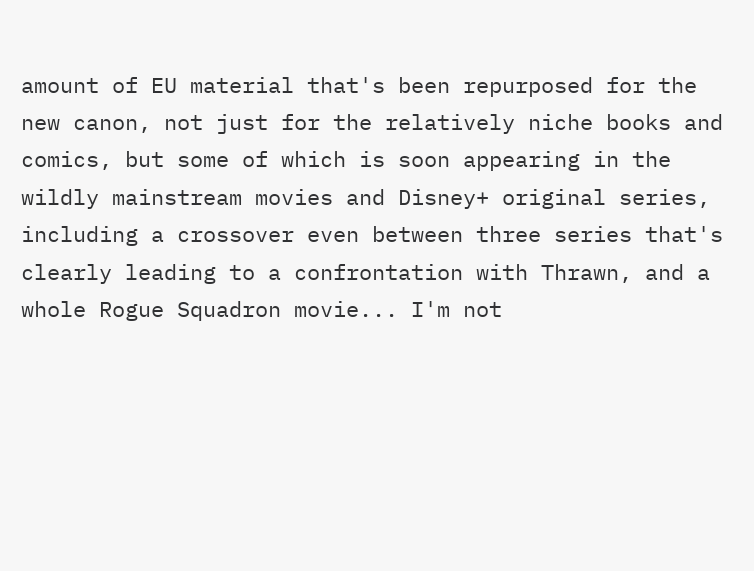amount of EU material that's been repurposed for the new canon, not just for the relatively niche books and comics, but some of which is soon appearing in the wildly mainstream movies and Disney+ original series, including a crossover even between three series that's clearly leading to a confrontation with Thrawn, and a whole Rogue Squadron movie... I'm not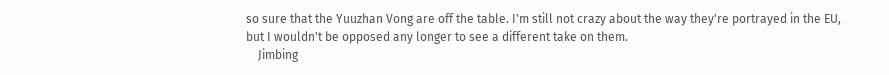so sure that the Yuuzhan Vong are off the table. I'm still not crazy about the way they're portrayed in the EU, but I wouldn't be opposed any longer to see a different take on them.
    Jimbing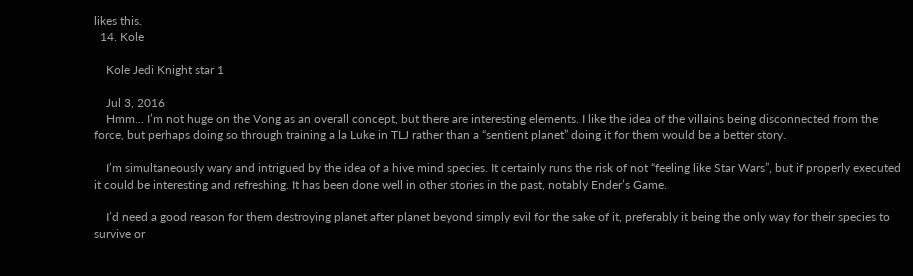likes this.
  14. Kole

    Kole Jedi Knight star 1

    Jul 3, 2016
    Hmm... I’m not huge on the Vong as an overall concept, but there are interesting elements. I like the idea of the villains being disconnected from the force, but perhaps doing so through training a la Luke in TLJ rather than a “sentient planet” doing it for them would be a better story.

    I’m simultaneously wary and intrigued by the idea of a hive mind species. It certainly runs the risk of not “feeling like Star Wars”, but if properly executed it could be interesting and refreshing. It has been done well in other stories in the past, notably Ender’s Game.

    I’d need a good reason for them destroying planet after planet beyond simply evil for the sake of it, preferably it being the only way for their species to survive or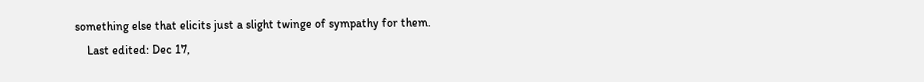something else that elicits just a slight twinge of sympathy for them.
    Last edited: Dec 17,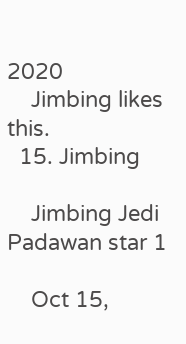2020
    Jimbing likes this.
  15. Jimbing

    Jimbing Jedi Padawan star 1

    Oct 15,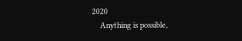2020
    Anything is possible,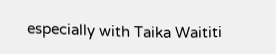especially with Taika Waititi